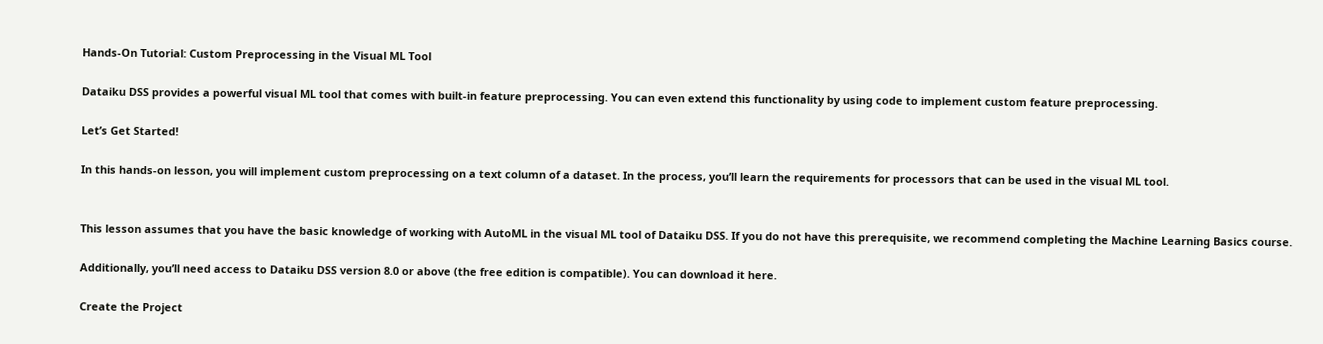Hands-On Tutorial: Custom Preprocessing in the Visual ML Tool

Dataiku DSS provides a powerful visual ML tool that comes with built-in feature preprocessing. You can even extend this functionality by using code to implement custom feature preprocessing.

Let’s Get Started!

In this hands-on lesson, you will implement custom preprocessing on a text column of a dataset. In the process, you’ll learn the requirements for processors that can be used in the visual ML tool.


This lesson assumes that you have the basic knowledge of working with AutoML in the visual ML tool of Dataiku DSS. If you do not have this prerequisite, we recommend completing the Machine Learning Basics course.

Additionally, you’ll need access to Dataiku DSS version 8.0 or above (the free edition is compatible). You can download it here.

Create the Project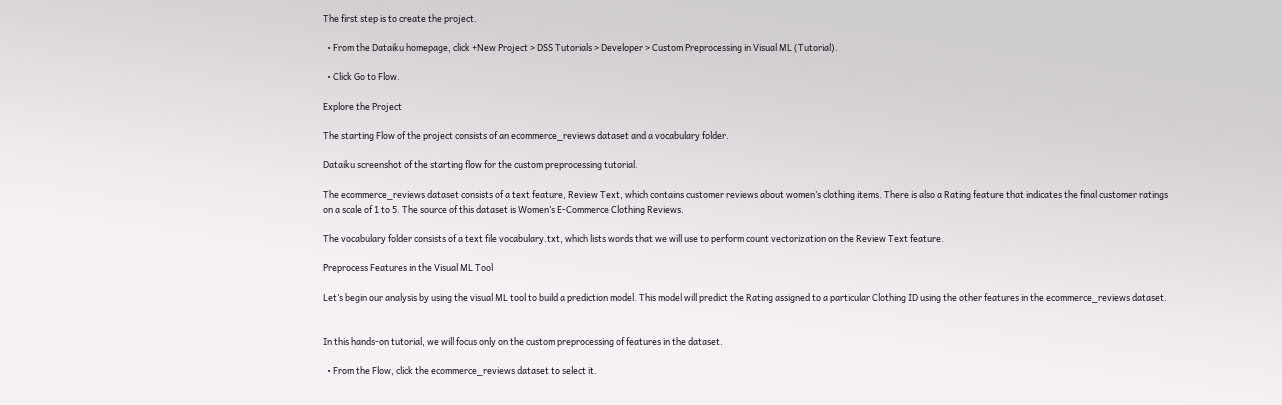The first step is to create the project.

  • From the Dataiku homepage, click +New Project > DSS Tutorials > Developer > Custom Preprocessing in Visual ML (Tutorial).

  • Click Go to Flow.

Explore the Project

The starting Flow of the project consists of an ecommerce_reviews dataset and a vocabulary folder.

Dataiku screenshot of the starting flow for the custom preprocessing tutorial.

The ecommerce_reviews dataset consists of a text feature, Review Text, which contains customer reviews about women’s clothing items. There is also a Rating feature that indicates the final customer ratings on a scale of 1 to 5. The source of this dataset is Women’s E-Commerce Clothing Reviews.

The vocabulary folder consists of a text file vocabulary.txt, which lists words that we will use to perform count vectorization on the Review Text feature.

Preprocess Features in the Visual ML Tool

Let’s begin our analysis by using the visual ML tool to build a prediction model. This model will predict the Rating assigned to a particular Clothing ID using the other features in the ecommerce_reviews dataset.


In this hands-on tutorial, we will focus only on the custom preprocessing of features in the dataset.

  • From the Flow, click the ecommerce_reviews dataset to select it.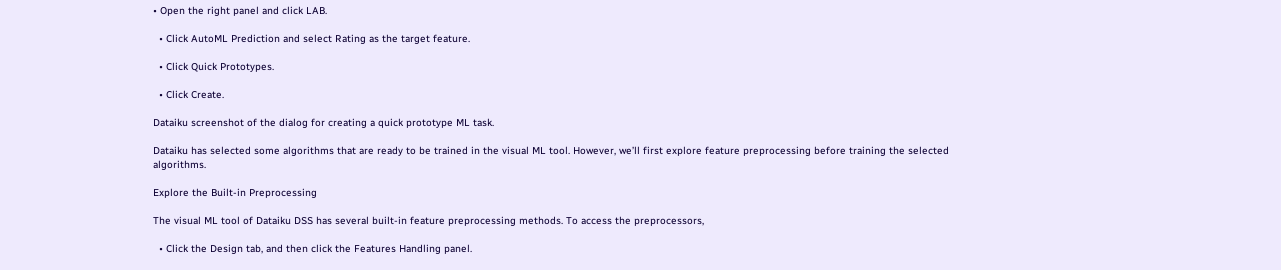• Open the right panel and click LAB.

  • Click AutoML Prediction and select Rating as the target feature.

  • Click Quick Prototypes.

  • Click Create.

Dataiku screenshot of the dialog for creating a quick prototype ML task.

Dataiku has selected some algorithms that are ready to be trained in the visual ML tool. However, we’ll first explore feature preprocessing before training the selected algorithms.

Explore the Built-in Preprocessing

The visual ML tool of Dataiku DSS has several built-in feature preprocessing methods. To access the preprocessors,

  • Click the Design tab, and then click the Features Handling panel.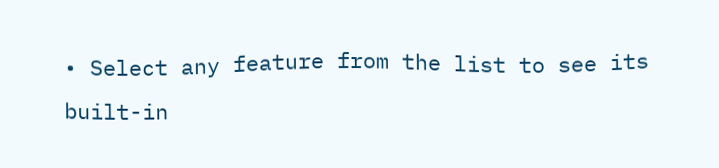• Select any feature from the list to see its built-in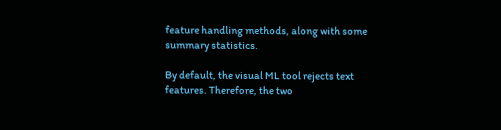feature handling methods, along with some summary statistics.

By default, the visual ML tool rejects text features. Therefore, the two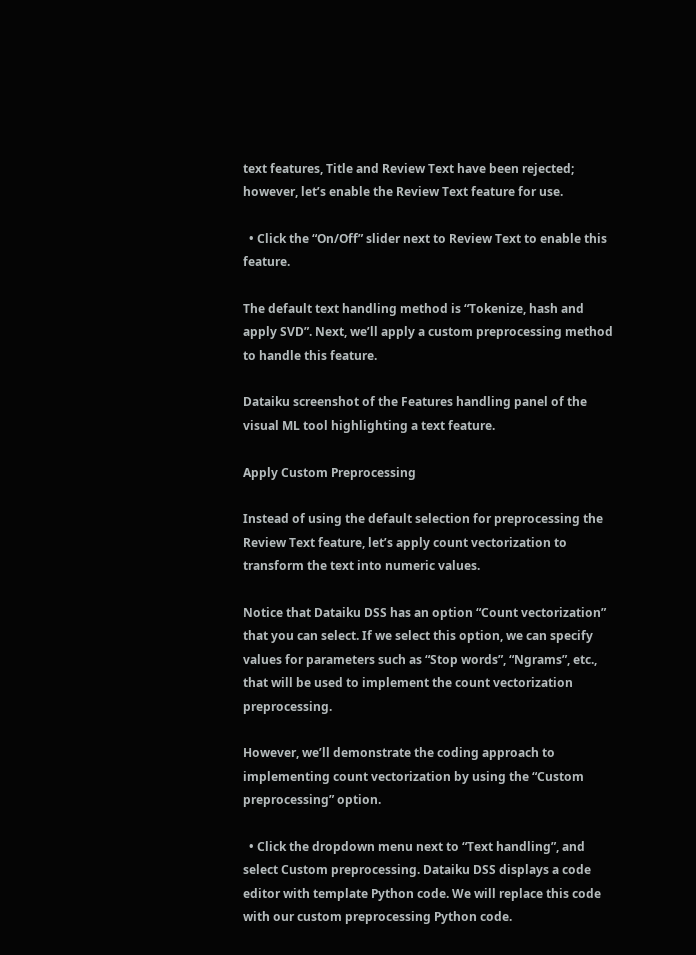text features, Title and Review Text have been rejected; however, let’s enable the Review Text feature for use.

  • Click the “On/Off” slider next to Review Text to enable this feature.

The default text handling method is “Tokenize, hash and apply SVD”. Next, we’ll apply a custom preprocessing method to handle this feature.

Dataiku screenshot of the Features handling panel of the visual ML tool highlighting a text feature.

Apply Custom Preprocessing

Instead of using the default selection for preprocessing the Review Text feature, let’s apply count vectorization to transform the text into numeric values.

Notice that Dataiku DSS has an option “Count vectorization” that you can select. If we select this option, we can specify values for parameters such as “Stop words”, “Ngrams”, etc., that will be used to implement the count vectorization preprocessing.

However, we’ll demonstrate the coding approach to implementing count vectorization by using the “Custom preprocessing” option.

  • Click the dropdown menu next to “Text handling”, and select Custom preprocessing. Dataiku DSS displays a code editor with template Python code. We will replace this code with our custom preprocessing Python code.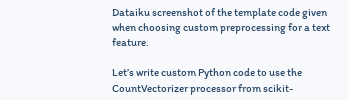Dataiku screenshot of the template code given when choosing custom preprocessing for a text feature.

Let’s write custom Python code to use the CountVectorizer processor from scikit-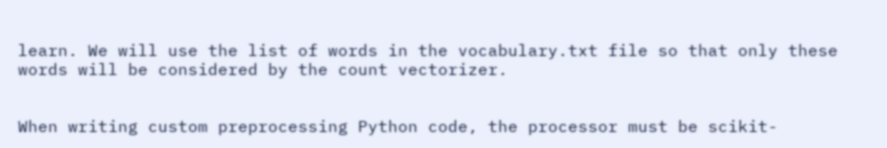learn. We will use the list of words in the vocabulary.txt file so that only these words will be considered by the count vectorizer.


When writing custom preprocessing Python code, the processor must be scikit-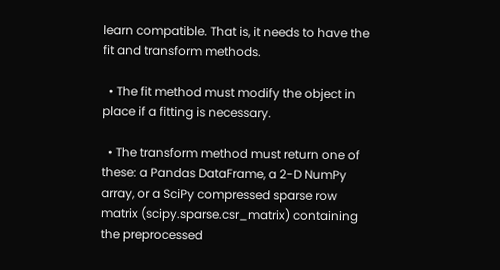learn compatible. That is, it needs to have the fit and transform methods.

  • The fit method must modify the object in place if a fitting is necessary.

  • The transform method must return one of these: a Pandas DataFrame, a 2-D NumPy array, or a SciPy compressed sparse row matrix (scipy.sparse.csr_matrix) containing the preprocessed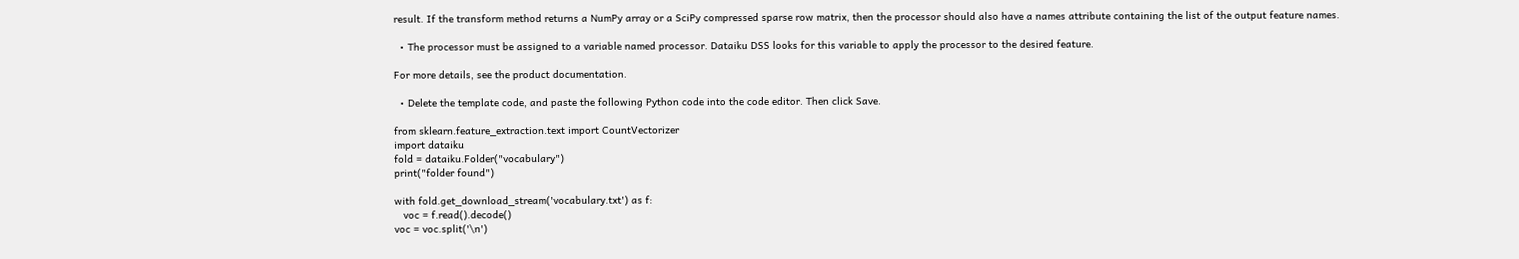result. If the transform method returns a NumPy array or a SciPy compressed sparse row matrix, then the processor should also have a names attribute containing the list of the output feature names.

  • The processor must be assigned to a variable named processor. Dataiku DSS looks for this variable to apply the processor to the desired feature.

For more details, see the product documentation.

  • Delete the template code, and paste the following Python code into the code editor. Then click Save.

from sklearn.feature_extraction.text import CountVectorizer
import dataiku
fold = dataiku.Folder("vocabulary")
print("folder found")

with fold.get_download_stream('vocabulary.txt') as f:
   voc = f.read().decode()
voc = voc.split('\n')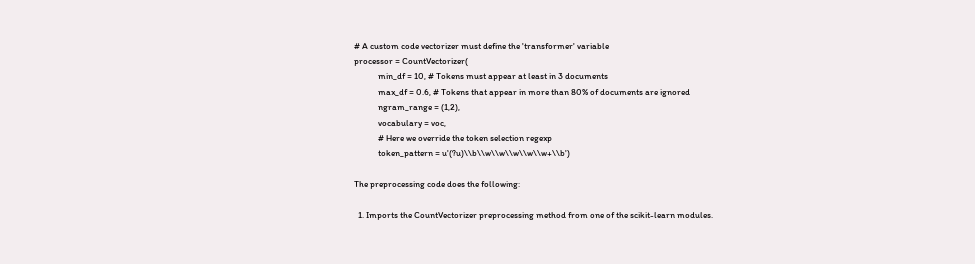# A custom code vectorizer must define the 'transformer' variable
processor = CountVectorizer(
            min_df = 10, # Tokens must appear at least in 3 documents
            max_df = 0.6, # Tokens that appear in more than 80% of documents are ignored
            ngram_range = (1,2),
            vocabulary = voc,
            # Here we override the token selection regexp
            token_pattern = u'(?u)\\b\\w\\w\\w\\w\\w+\\b')

The preprocessing code does the following:

  1. Imports the CountVectorizer preprocessing method from one of the scikit-learn modules.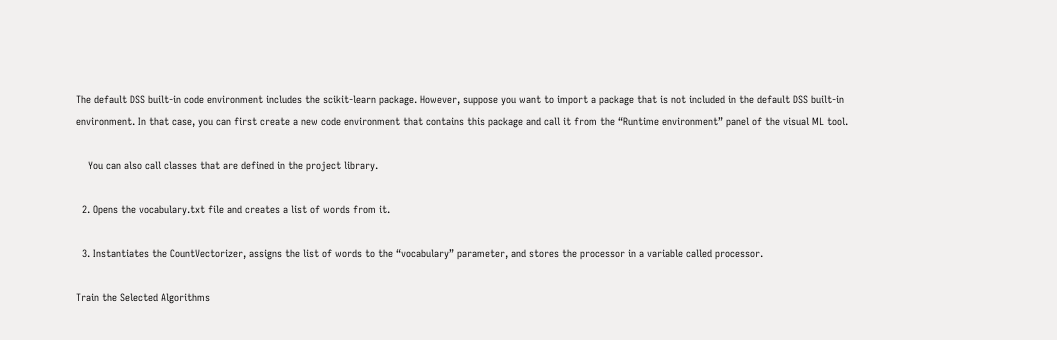The default DSS built-in code environment includes the scikit-learn package. However, suppose you want to import a package that is not included in the default DSS built-in environment. In that case, you can first create a new code environment that contains this package and call it from the “Runtime environment” panel of the visual ML tool.

    You can also call classes that are defined in the project library.

  2. Opens the vocabulary.txt file and creates a list of words from it.

  3. Instantiates the CountVectorizer, assigns the list of words to the “vocabulary” parameter, and stores the processor in a variable called processor.

Train the Selected Algorithms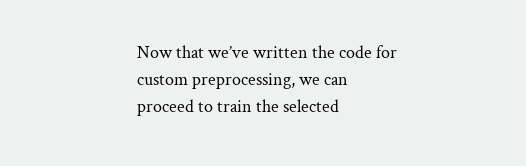Now that we’ve written the code for custom preprocessing, we can proceed to train the selected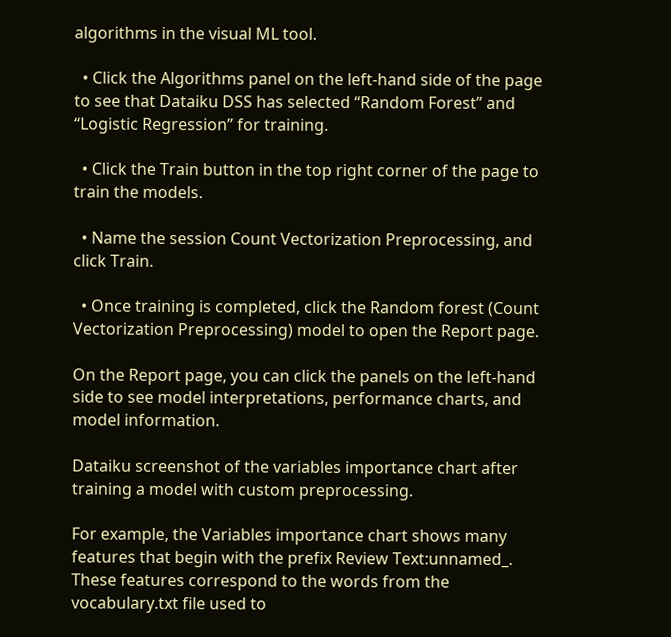algorithms in the visual ML tool.

  • Click the Algorithms panel on the left-hand side of the page to see that Dataiku DSS has selected “Random Forest” and “Logistic Regression” for training.

  • Click the Train button in the top right corner of the page to train the models.

  • Name the session Count Vectorization Preprocessing, and click Train.

  • Once training is completed, click the Random forest (Count Vectorization Preprocessing) model to open the Report page.

On the Report page, you can click the panels on the left-hand side to see model interpretations, performance charts, and model information.

Dataiku screenshot of the variables importance chart after training a model with custom preprocessing.

For example, the Variables importance chart shows many features that begin with the prefix Review Text:unnamed_. These features correspond to the words from the vocabulary.txt file used to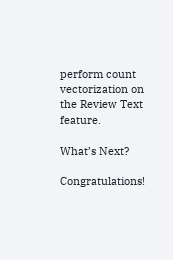perform count vectorization on the Review Text feature.

What’s Next?

Congratulations!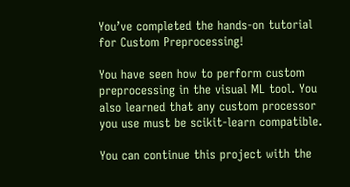You’ve completed the hands-on tutorial for Custom Preprocessing!

You have seen how to perform custom preprocessing in the visual ML tool. You also learned that any custom processor you use must be scikit-learn compatible.

You can continue this project with the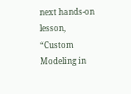next hands-on lesson, “Custom Modeling in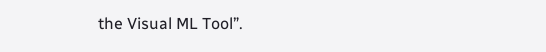the Visual ML Tool”.